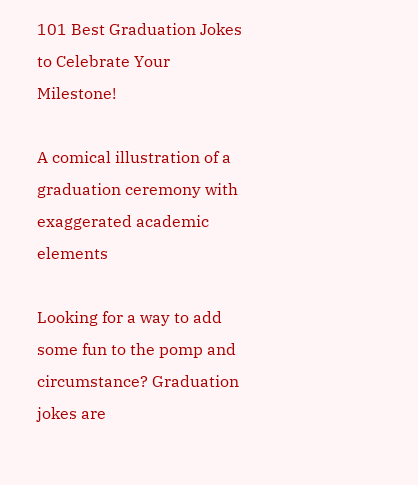101 Best Graduation Jokes to Celebrate Your Milestone!

A comical illustration of a graduation ceremony with exaggerated academic elements

Looking for a way to add some fun to the pomp and circumstance? Graduation jokes are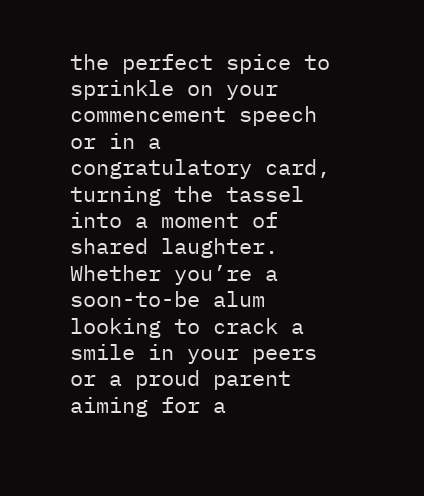the perfect spice to sprinkle on your commencement speech or in a congratulatory card, turning the tassel into a moment of shared laughter. Whether you’re a soon-to-be alum looking to crack a smile in your peers or a proud parent aiming for a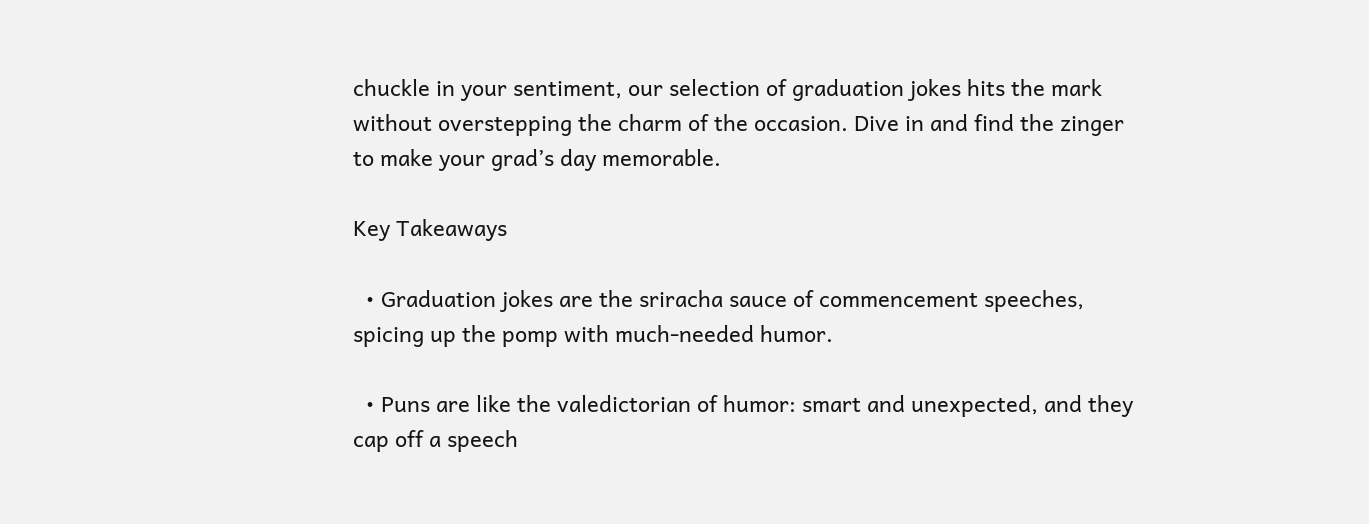chuckle in your sentiment, our selection of graduation jokes hits the mark without overstepping the charm of the occasion. Dive in and find the zinger to make your grad’s day memorable.

Key Takeaways

  • Graduation jokes are the sriracha sauce of commencement speeches, spicing up the pomp with much-needed humor.

  • Puns are like the valedictorian of humor: smart and unexpected, and they cap off a speech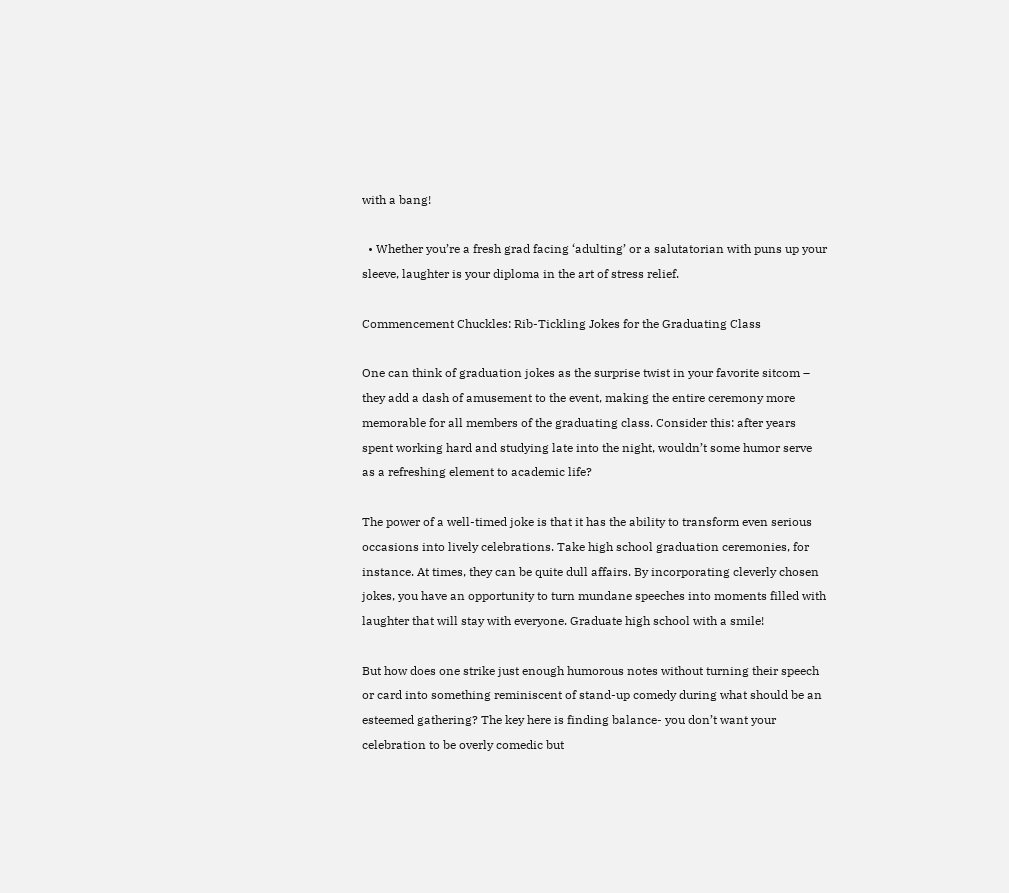with a bang!

  • Whether you’re a fresh grad facing ‘adulting’ or a salutatorian with puns up your sleeve, laughter is your diploma in the art of stress relief.

Commencement Chuckles: Rib-Tickling Jokes for the Graduating Class

One can think of graduation jokes as the surprise twist in your favorite sitcom – they add a dash of amusement to the event, making the entire ceremony more memorable for all members of the graduating class. Consider this: after years spent working hard and studying late into the night, wouldn’t some humor serve as a refreshing element to academic life?

The power of a well-timed joke is that it has the ability to transform even serious occasions into lively celebrations. Take high school graduation ceremonies, for instance. At times, they can be quite dull affairs. By incorporating cleverly chosen jokes, you have an opportunity to turn mundane speeches into moments filled with laughter that will stay with everyone. Graduate high school with a smile!

But how does one strike just enough humorous notes without turning their speech or card into something reminiscent of stand-up comedy during what should be an esteemed gathering? The key here is finding balance- you don’t want your celebration to be overly comedic but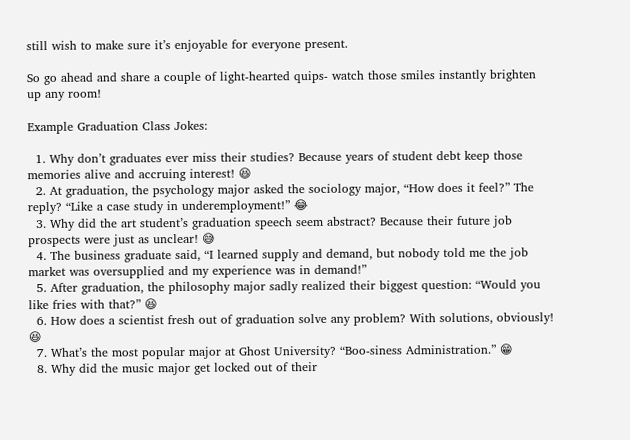still wish to make sure it’s enjoyable for everyone present.

So go ahead and share a couple of light-hearted quips- watch those smiles instantly brighten up any room!

Example Graduation Class Jokes:

  1. Why don’t graduates ever miss their studies? Because years of student debt keep those memories alive and accruing interest! 😆
  2. At graduation, the psychology major asked the sociology major, “How does it feel?” The reply? “Like a case study in underemployment!” 😂
  3. Why did the art student’s graduation speech seem abstract? Because their future job prospects were just as unclear! 😅
  4. The business graduate said, “I learned supply and demand, but nobody told me the job market was oversupplied and my experience was in demand!”
  5. After graduation, the philosophy major sadly realized their biggest question: “Would you like fries with that?” 😆
  6. How does a scientist fresh out of graduation solve any problem? With solutions, obviously! 😆
  7. What’s the most popular major at Ghost University? “Boo-siness Administration.” 😁
  8. Why did the music major get locked out of their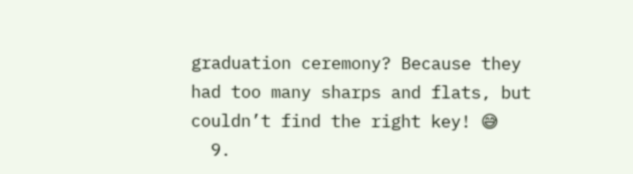graduation ceremony? Because they had too many sharps and flats, but couldn’t find the right key! 😅
  9.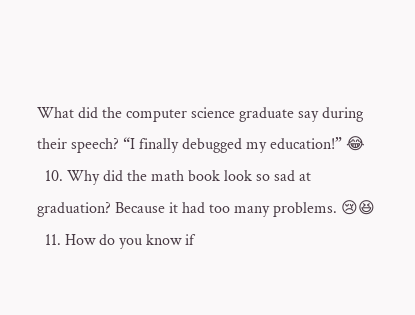What did the computer science graduate say during their speech? “I finally debugged my education!” 😂
  10. Why did the math book look so sad at graduation? Because it had too many problems. 😢😆
  11. How do you know if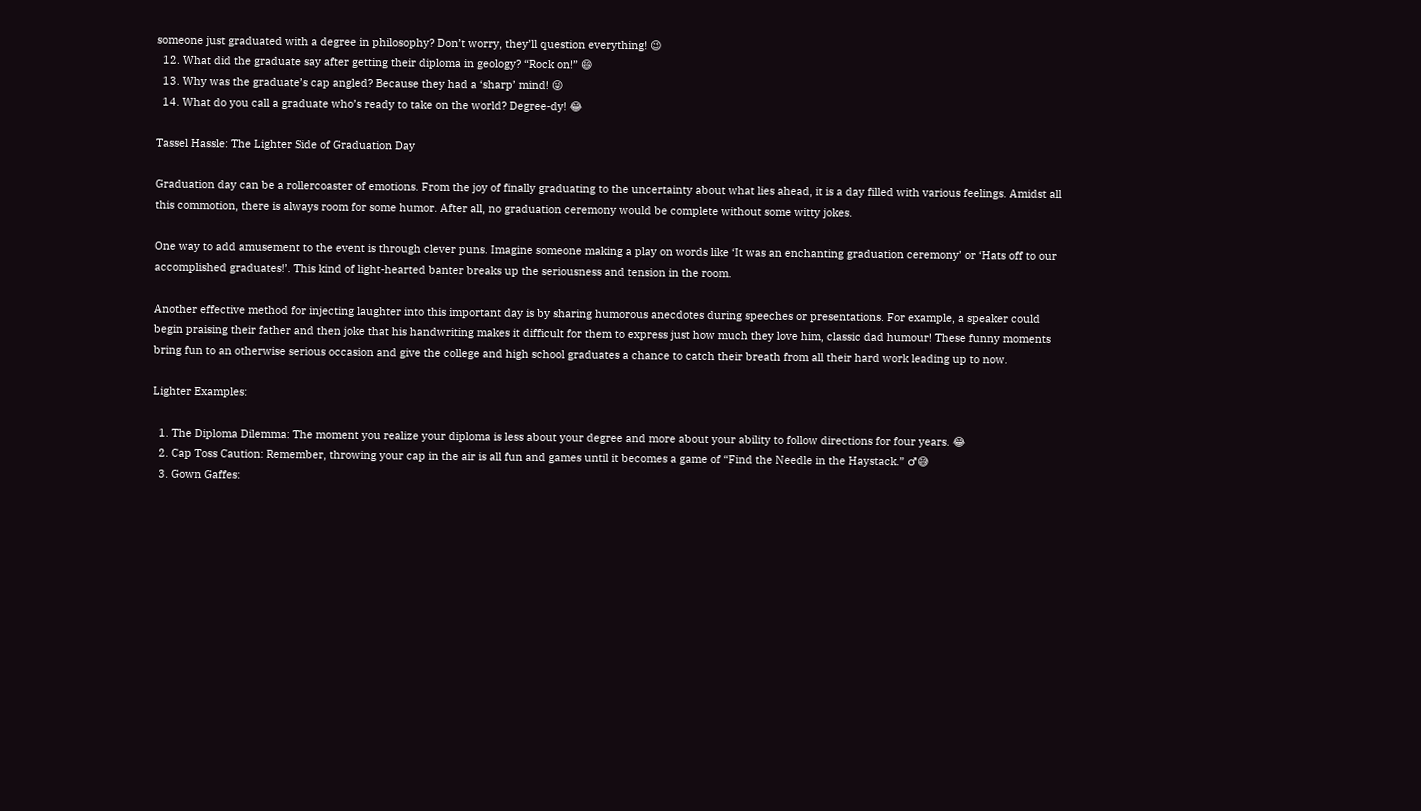someone just graduated with a degree in philosophy? Don’t worry, they’ll question everything! 😉
  12. What did the graduate say after getting their diploma in geology? “Rock on!” 😄
  13. Why was the graduate’s cap angled? Because they had a ‘sharp’ mind! 😜
  14. What do you call a graduate who’s ready to take on the world? Degree-dy! 😂

Tassel Hassle: The Lighter Side of Graduation Day

Graduation day can be a rollercoaster of emotions. From the joy of finally graduating to the uncertainty about what lies ahead, it is a day filled with various feelings. Amidst all this commotion, there is always room for some humor. After all, no graduation ceremony would be complete without some witty jokes.

One way to add amusement to the event is through clever puns. Imagine someone making a play on words like ‘It was an enchanting graduation ceremony’ or ‘Hats off to our accomplished graduates!’. This kind of light-hearted banter breaks up the seriousness and tension in the room.

Another effective method for injecting laughter into this important day is by sharing humorous anecdotes during speeches or presentations. For example, a speaker could begin praising their father and then joke that his handwriting makes it difficult for them to express just how much they love him, classic dad humour! These funny moments bring fun to an otherwise serious occasion and give the college and high school graduates a chance to catch their breath from all their hard work leading up to now.

Lighter Examples:

  1. The Diploma Dilemma: The moment you realize your diploma is less about your degree and more about your ability to follow directions for four years. 😂
  2. Cap Toss Caution: Remember, throwing your cap in the air is all fun and games until it becomes a game of “Find the Needle in the Haystack.” ♂😅
  3. Gown Gaffes: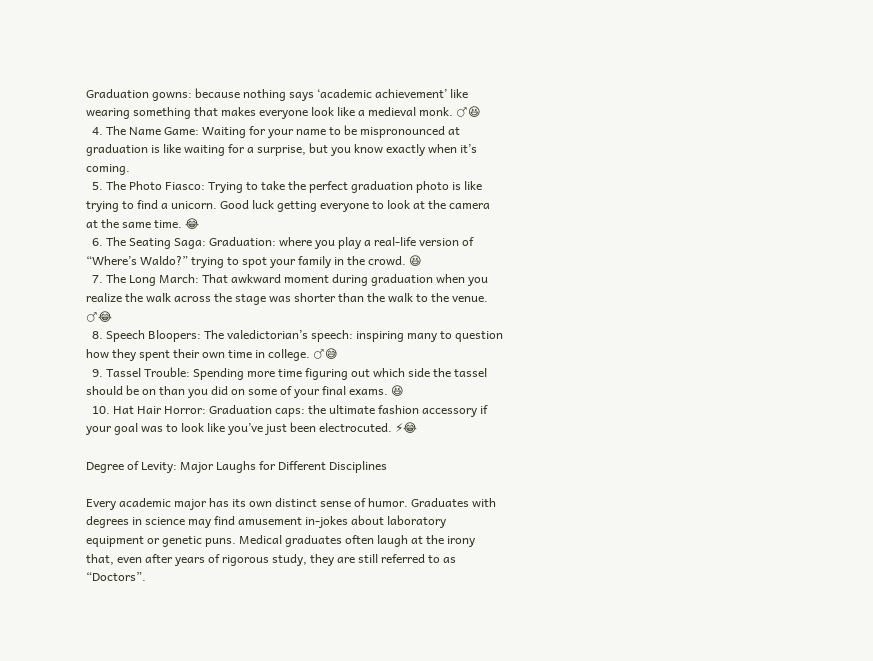Graduation gowns: because nothing says ‘academic achievement’ like wearing something that makes everyone look like a medieval monk. ♂😆
  4. The Name Game: Waiting for your name to be mispronounced at graduation is like waiting for a surprise, but you know exactly when it’s coming.
  5. The Photo Fiasco: Trying to take the perfect graduation photo is like trying to find a unicorn. Good luck getting everyone to look at the camera at the same time. 😂
  6. The Seating Saga: Graduation: where you play a real-life version of “Where’s Waldo?” trying to spot your family in the crowd. 😆
  7. The Long March: That awkward moment during graduation when you realize the walk across the stage was shorter than the walk to the venue. ♂😂
  8. Speech Bloopers: The valedictorian’s speech: inspiring many to question how they spent their own time in college. ♂😅
  9. Tassel Trouble: Spending more time figuring out which side the tassel should be on than you did on some of your final exams. 😆
  10. Hat Hair Horror: Graduation caps: the ultimate fashion accessory if your goal was to look like you’ve just been electrocuted. ⚡😂

Degree of Levity: Major Laughs for Different Disciplines

Every academic major has its own distinct sense of humor. Graduates with degrees in science may find amusement in-jokes about laboratory equipment or genetic puns. Medical graduates often laugh at the irony that, even after years of rigorous study, they are still referred to as “Doctors”.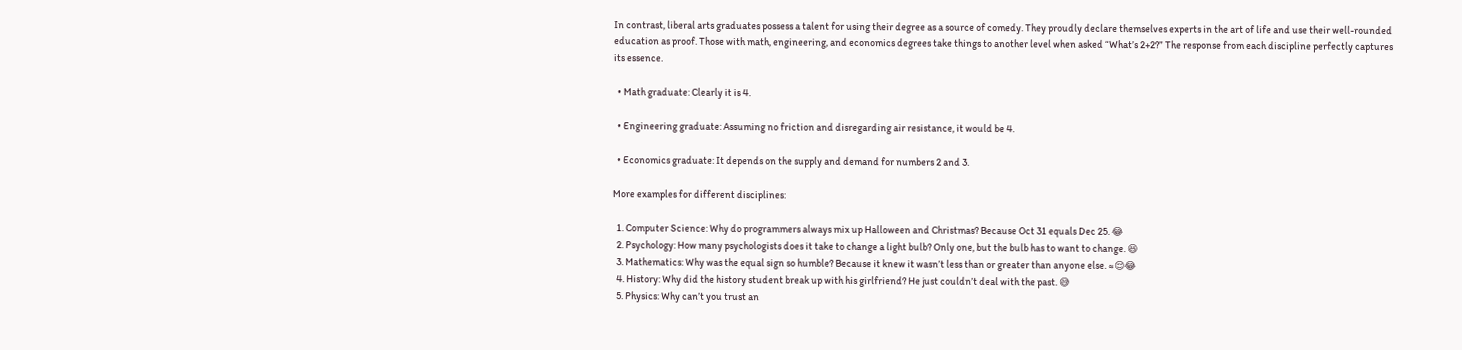In contrast, liberal arts graduates possess a talent for using their degree as a source of comedy. They proudly declare themselves experts in the art of life and use their well-rounded education as proof. Those with math, engineering, and economics degrees take things to another level when asked “What’s 2+2?” The response from each discipline perfectly captures its essence.

  • Math graduate: Clearly it is 4.

  • Engineering graduate: Assuming no friction and disregarding air resistance, it would be 4.

  • Economics graduate: It depends on the supply and demand for numbers 2 and 3.

More examples for different disciplines:

  1. Computer Science: Why do programmers always mix up Halloween and Christmas? Because Oct 31 equals Dec 25. 😂
  2. Psychology: How many psychologists does it take to change a light bulb? Only one, but the bulb has to want to change. 😆
  3. Mathematics: Why was the equal sign so humble? Because it knew it wasn’t less than or greater than anyone else. ≈😌😂
  4. History: Why did the history student break up with his girlfriend? He just couldn’t deal with the past. 😅
  5. Physics: Why can’t you trust an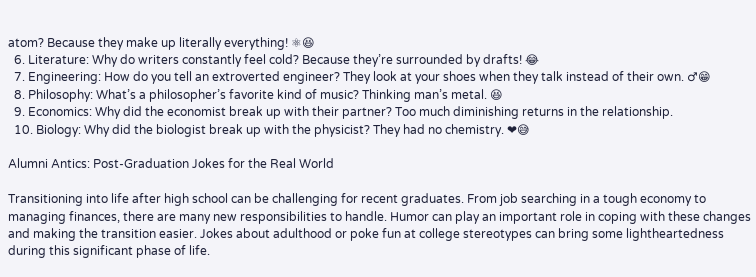atom? Because they make up literally everything! ⚛😆
  6. Literature: Why do writers constantly feel cold? Because they’re surrounded by drafts! 😂
  7. Engineering: How do you tell an extroverted engineer? They look at your shoes when they talk instead of their own. ♂😁
  8. Philosophy: What’s a philosopher’s favorite kind of music? Thinking man’s metal. 😆
  9. Economics: Why did the economist break up with their partner? Too much diminishing returns in the relationship.
  10. Biology: Why did the biologist break up with the physicist? They had no chemistry. ❤😅

Alumni Antics: Post-Graduation Jokes for the Real World

Transitioning into life after high school can be challenging for recent graduates. From job searching in a tough economy to managing finances, there are many new responsibilities to handle. Humor can play an important role in coping with these changes and making the transition easier. Jokes about adulthood or poke fun at college stereotypes can bring some lightheartedness during this significant phase of life.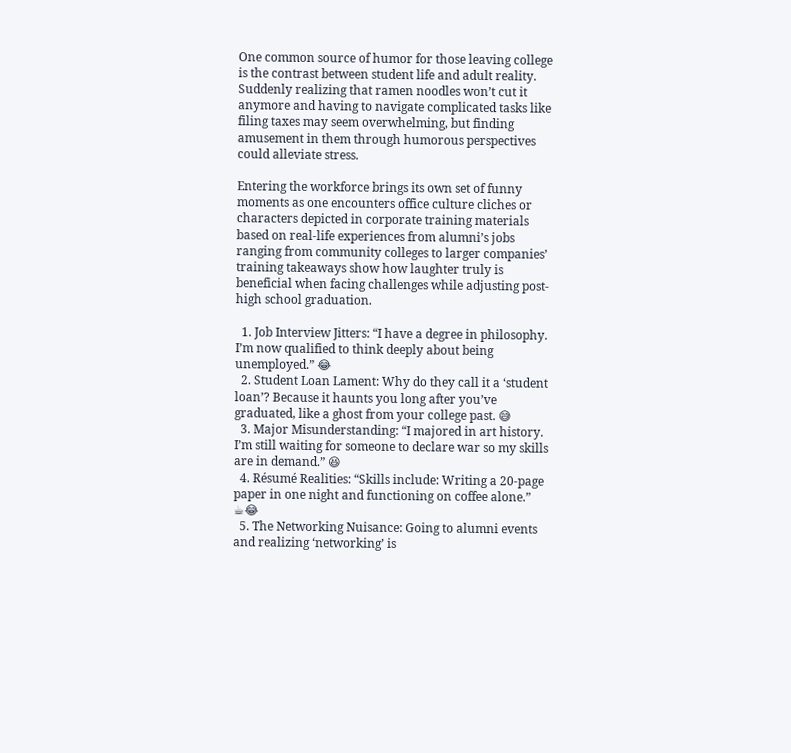One common source of humor for those leaving college is the contrast between student life and adult reality. Suddenly realizing that ramen noodles won’t cut it anymore and having to navigate complicated tasks like filing taxes may seem overwhelming, but finding amusement in them through humorous perspectives could alleviate stress.

Entering the workforce brings its own set of funny moments as one encounters office culture cliches or characters depicted in corporate training materials based on real-life experiences from alumni’s jobs ranging from community colleges to larger companies’ training takeaways show how laughter truly is beneficial when facing challenges while adjusting post-high school graduation.

  1. Job Interview Jitters: “I have a degree in philosophy. I’m now qualified to think deeply about being unemployed.” 😂
  2. Student Loan Lament: Why do they call it a ‘student loan’? Because it haunts you long after you’ve graduated, like a ghost from your college past. 😅
  3. Major Misunderstanding: “I majored in art history. I’m still waiting for someone to declare war so my skills are in demand.” 😆
  4. Résumé Realities: “Skills include: Writing a 20-page paper in one night and functioning on coffee alone.” ☕😂
  5. The Networking Nuisance: Going to alumni events and realizing ‘networking’ is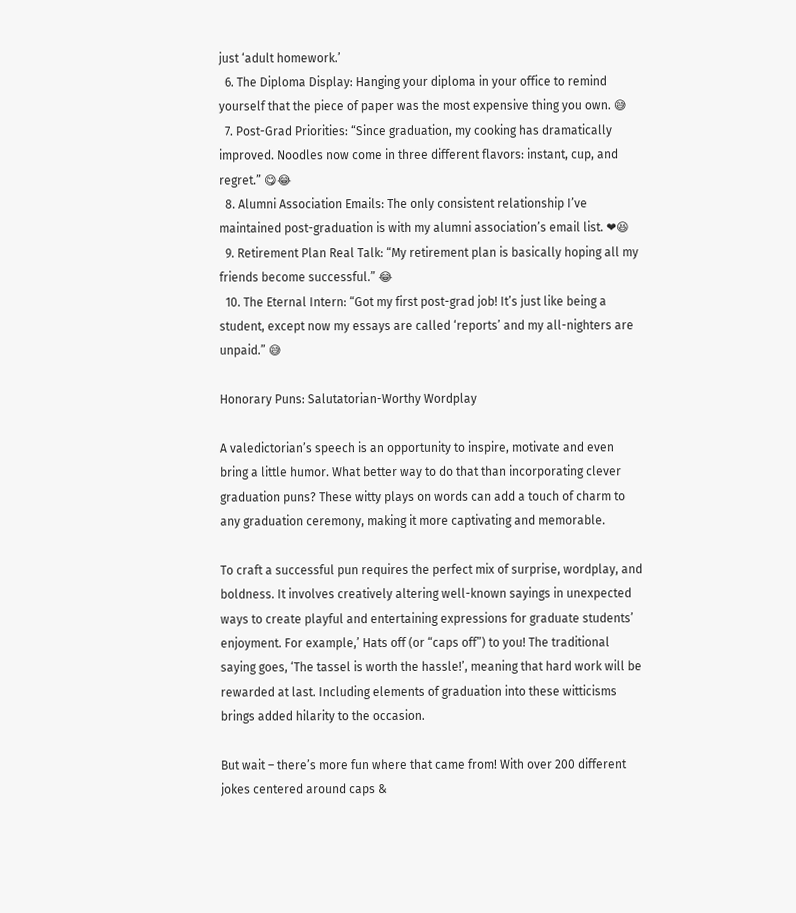just ‘adult homework.’
  6. The Diploma Display: Hanging your diploma in your office to remind yourself that the piece of paper was the most expensive thing you own. 😅
  7. Post-Grad Priorities: “Since graduation, my cooking has dramatically improved. Noodles now come in three different flavors: instant, cup, and regret.” 😋😂
  8. Alumni Association Emails: The only consistent relationship I’ve maintained post-graduation is with my alumni association’s email list. ❤😆
  9. Retirement Plan Real Talk: “My retirement plan is basically hoping all my friends become successful.” 😂
  10. The Eternal Intern: “Got my first post-grad job! It’s just like being a student, except now my essays are called ‘reports’ and my all-nighters are unpaid.” 😅

Honorary Puns: Salutatorian-Worthy Wordplay

A valedictorian’s speech is an opportunity to inspire, motivate and even bring a little humor. What better way to do that than incorporating clever graduation puns? These witty plays on words can add a touch of charm to any graduation ceremony, making it more captivating and memorable.

To craft a successful pun requires the perfect mix of surprise, wordplay, and boldness. It involves creatively altering well-known sayings in unexpected ways to create playful and entertaining expressions for graduate students’ enjoyment. For example,’ Hats off (or “caps off”) to you! The traditional saying goes, ‘The tassel is worth the hassle!’, meaning that hard work will be rewarded at last. Including elements of graduation into these witticisms brings added hilarity to the occasion.

But wait – there’s more fun where that came from! With over 200 different jokes centered around caps &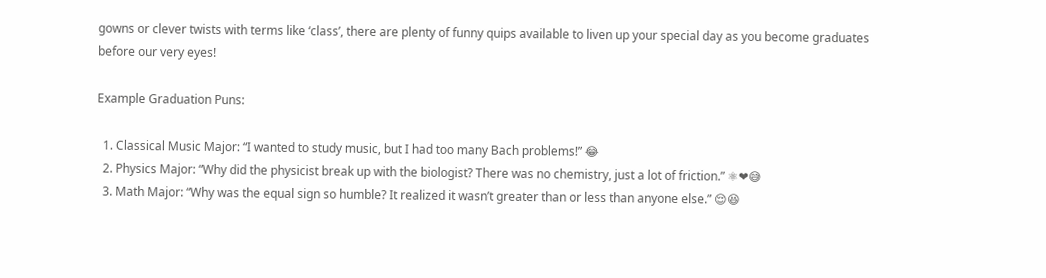gowns or clever twists with terms like ‘class’, there are plenty of funny quips available to liven up your special day as you become graduates before our very eyes!

Example Graduation Puns:

  1. Classical Music Major: “I wanted to study music, but I had too many Bach problems!” 😂
  2. Physics Major: “Why did the physicist break up with the biologist? There was no chemistry, just a lot of friction.” ⚛❤😅
  3. Math Major: “Why was the equal sign so humble? It realized it wasn’t greater than or less than anyone else.” 😌😆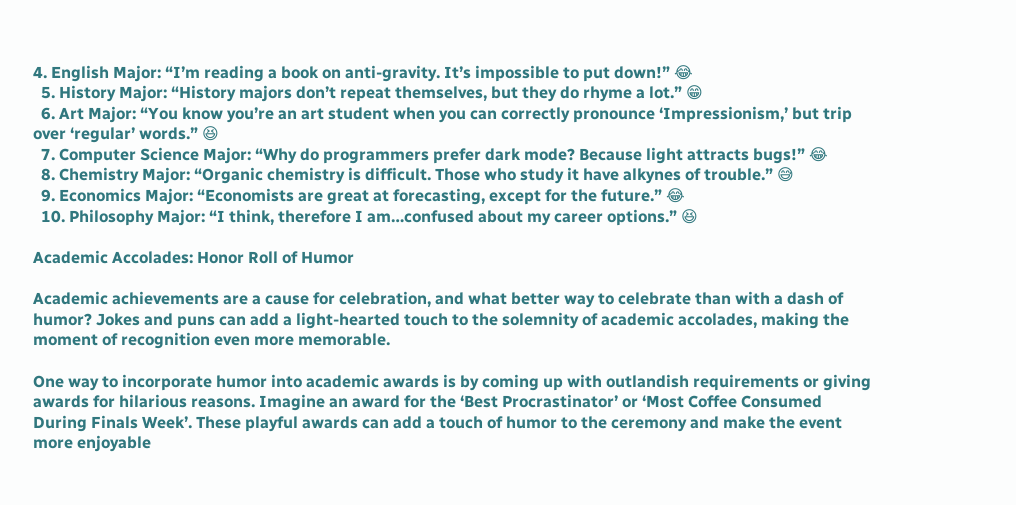4. English Major: “I’m reading a book on anti-gravity. It’s impossible to put down!” 😂
  5. History Major: “History majors don’t repeat themselves, but they do rhyme a lot.” 😁
  6. Art Major: “You know you’re an art student when you can correctly pronounce ‘Impressionism,’ but trip over ‘regular’ words.” 😆
  7. Computer Science Major: “Why do programmers prefer dark mode? Because light attracts bugs!” 😂
  8. Chemistry Major: “Organic chemistry is difficult. Those who study it have alkynes of trouble.” 😅
  9. Economics Major: “Economists are great at forecasting, except for the future.” 😂
  10. Philosophy Major: “I think, therefore I am…confused about my career options.” 😆

Academic Accolades: Honor Roll of Humor

Academic achievements are a cause for celebration, and what better way to celebrate than with a dash of humor? Jokes and puns can add a light-hearted touch to the solemnity of academic accolades, making the moment of recognition even more memorable.

One way to incorporate humor into academic awards is by coming up with outlandish requirements or giving awards for hilarious reasons. Imagine an award for the ‘Best Procrastinator’ or ‘Most Coffee Consumed During Finals Week’. These playful awards can add a touch of humor to the ceremony and make the event more enjoyable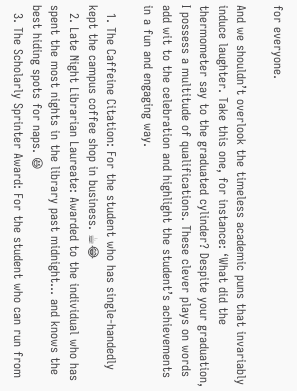for everyone.

And we shouldn’t overlook the timeless academic puns that invariably induce laughter. Take this one, for instance: ‘What did the thermometer say to the graduated cylinder? Despite your graduation, I possess a multitude of qualifications. These clever plays on words add wit to the celebration and highlight the student’s achievements in a fun and engaging way.

  1. The Caffeine Citation: For the student who has single-handedly kept the campus coffee shop in business. ☕😂
  2. Late Night Librarian Laureate: Awarded to the individual who has spent the most nights in the library past midnight… and knows the best hiding spots for naps. 😆
  3. The Scholarly Sprinter Award: For the student who can run from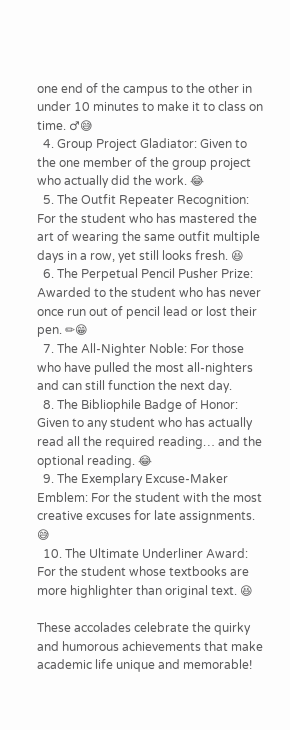one end of the campus to the other in under 10 minutes to make it to class on time. ♂😅
  4. Group Project Gladiator: Given to the one member of the group project who actually did the work. 😂
  5. The Outfit Repeater Recognition: For the student who has mastered the art of wearing the same outfit multiple days in a row, yet still looks fresh. 😆
  6. The Perpetual Pencil Pusher Prize: Awarded to the student who has never once run out of pencil lead or lost their pen. ✏😁
  7. The All-Nighter Noble: For those who have pulled the most all-nighters and can still function the next day.
  8. The Bibliophile Badge of Honor: Given to any student who has actually read all the required reading… and the optional reading. 😂
  9. The Exemplary Excuse-Maker Emblem: For the student with the most creative excuses for late assignments. 😅
  10. The Ultimate Underliner Award: For the student whose textbooks are more highlighter than original text. 😆

These accolades celebrate the quirky and humorous achievements that make academic life unique and memorable!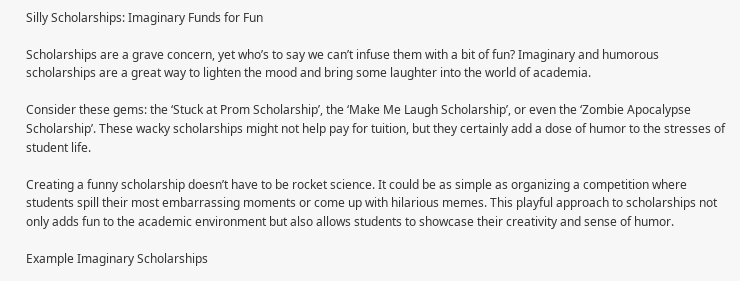Silly Scholarships: Imaginary Funds for Fun

Scholarships are a grave concern, yet who’s to say we can’t infuse them with a bit of fun? Imaginary and humorous scholarships are a great way to lighten the mood and bring some laughter into the world of academia.

Consider these gems: the ‘Stuck at Prom Scholarship’, the ‘Make Me Laugh Scholarship’, or even the ‘Zombie Apocalypse Scholarship’. These wacky scholarships might not help pay for tuition, but they certainly add a dose of humor to the stresses of student life.

Creating a funny scholarship doesn’t have to be rocket science. It could be as simple as organizing a competition where students spill their most embarrassing moments or come up with hilarious memes. This playful approach to scholarships not only adds fun to the academic environment but also allows students to showcase their creativity and sense of humor.

Example Imaginary Scholarships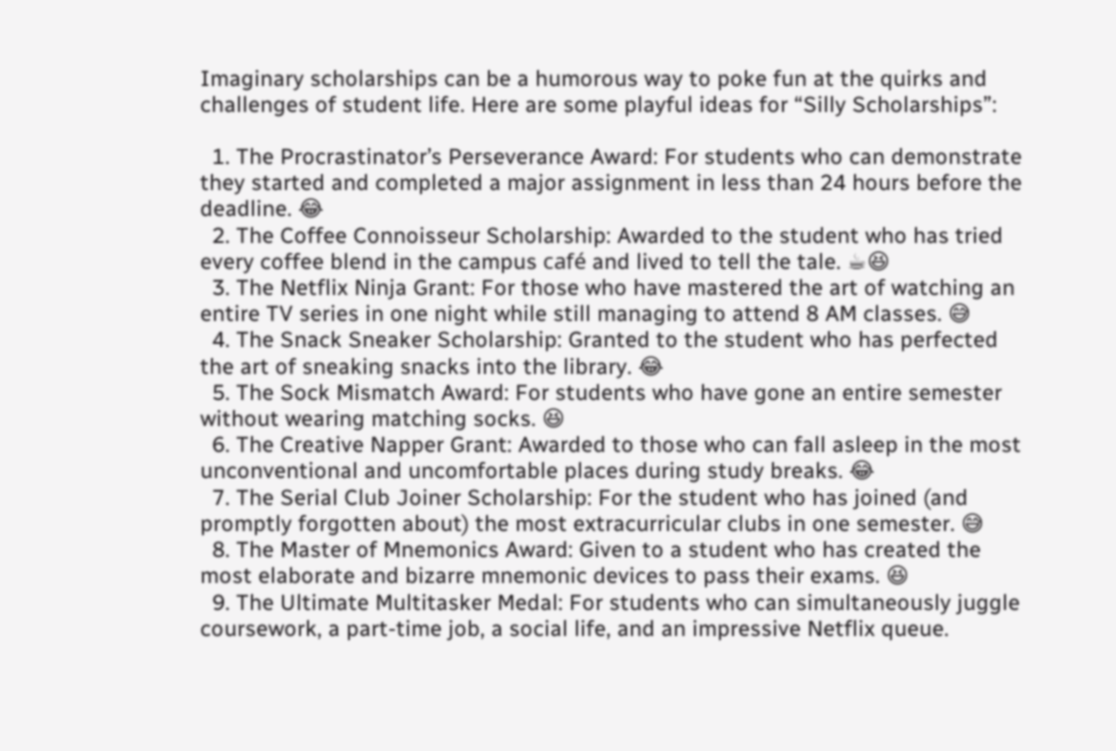Imaginary scholarships can be a humorous way to poke fun at the quirks and challenges of student life. Here are some playful ideas for “Silly Scholarships”:

  1. The Procrastinator’s Perseverance Award: For students who can demonstrate they started and completed a major assignment in less than 24 hours before the deadline. 😂
  2. The Coffee Connoisseur Scholarship: Awarded to the student who has tried every coffee blend in the campus café and lived to tell the tale. ☕😆
  3. The Netflix Ninja Grant: For those who have mastered the art of watching an entire TV series in one night while still managing to attend 8 AM classes. 😅
  4. The Snack Sneaker Scholarship: Granted to the student who has perfected the art of sneaking snacks into the library. 😂
  5. The Sock Mismatch Award: For students who have gone an entire semester without wearing matching socks. 😆
  6. The Creative Napper Grant: Awarded to those who can fall asleep in the most unconventional and uncomfortable places during study breaks. 😂
  7. The Serial Club Joiner Scholarship: For the student who has joined (and promptly forgotten about) the most extracurricular clubs in one semester. 😅
  8. The Master of Mnemonics Award: Given to a student who has created the most elaborate and bizarre mnemonic devices to pass their exams. 😆
  9. The Ultimate Multitasker Medal: For students who can simultaneously juggle coursework, a part-time job, a social life, and an impressive Netflix queue.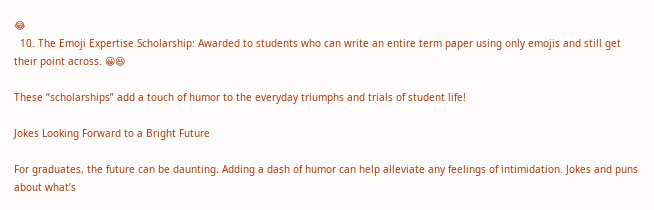😂
  10. The Emoji Expertise Scholarship: Awarded to students who can write an entire term paper using only emojis and still get their point across. 😀😆

These “scholarships” add a touch of humor to the everyday triumphs and trials of student life!

Jokes Looking Forward to a Bright Future

For graduates, the future can be daunting. Adding a dash of humor can help alleviate any feelings of intimidation. Jokes and puns about what’s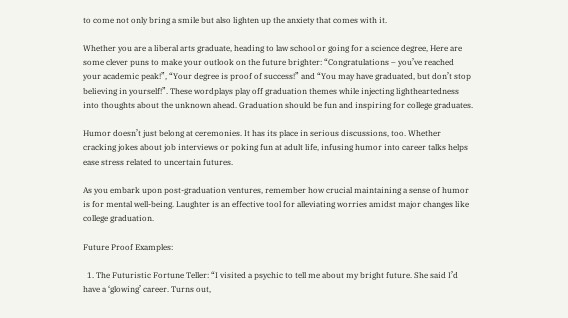to come not only bring a smile but also lighten up the anxiety that comes with it.

Whether you are a liberal arts graduate, heading to law school or going for a science degree, Here are some clever puns to make your outlook on the future brighter: “Congratulations – you’ve reached your academic peak!”, “Your degree is proof of success!” and “You may have graduated, but don’t stop believing in yourself!”. These wordplays play off graduation themes while injecting lightheartedness into thoughts about the unknown ahead. Graduation should be fun and inspiring for college graduates.

Humor doesn’t just belong at ceremonies. It has its place in serious discussions, too. Whether cracking jokes about job interviews or poking fun at adult life, infusing humor into career talks helps ease stress related to uncertain futures.

As you embark upon post-graduation ventures, remember how crucial maintaining a sense of humor is for mental well-being. Laughter is an effective tool for alleviating worries amidst major changes like college graduation.

Future Proof Examples:

  1. The Futuristic Fortune Teller: “I visited a psychic to tell me about my bright future. She said I’d have a ‘glowing’ career. Turns out,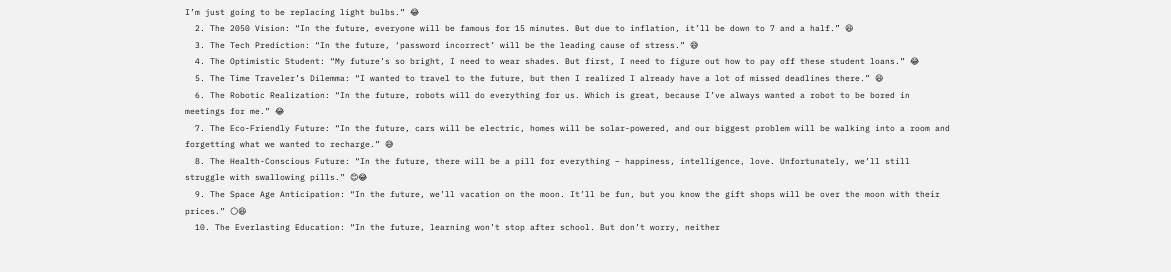I’m just going to be replacing light bulbs.” 😂
  2. The 2050 Vision: “In the future, everyone will be famous for 15 minutes. But due to inflation, it’ll be down to 7 and a half.” 😆
  3. The Tech Prediction: “In the future, ‘password incorrect’ will be the leading cause of stress.” 😅
  4. The Optimistic Student: “My future’s so bright, I need to wear shades. But first, I need to figure out how to pay off these student loans.” 😂
  5. The Time Traveler’s Dilemma: “I wanted to travel to the future, but then I realized I already have a lot of missed deadlines there.” 😆
  6. The Robotic Realization: “In the future, robots will do everything for us. Which is great, because I’ve always wanted a robot to be bored in meetings for me.” 😂
  7. The Eco-Friendly Future: “In the future, cars will be electric, homes will be solar-powered, and our biggest problem will be walking into a room and forgetting what we wanted to recharge.” 😅
  8. The Health-Conscious Future: “In the future, there will be a pill for everything – happiness, intelligence, love. Unfortunately, we’ll still struggle with swallowing pills.” 😊😂
  9. The Space Age Anticipation: “In the future, we’ll vacation on the moon. It’ll be fun, but you know the gift shops will be over the moon with their prices.” 🌕😆
  10. The Everlasting Education: “In the future, learning won’t stop after school. But don’t worry, neither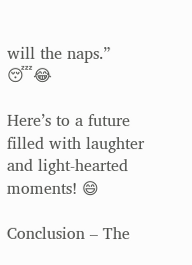will the naps.” 😴😂

Here’s to a future filled with laughter and light-hearted moments! 😄

Conclusion – The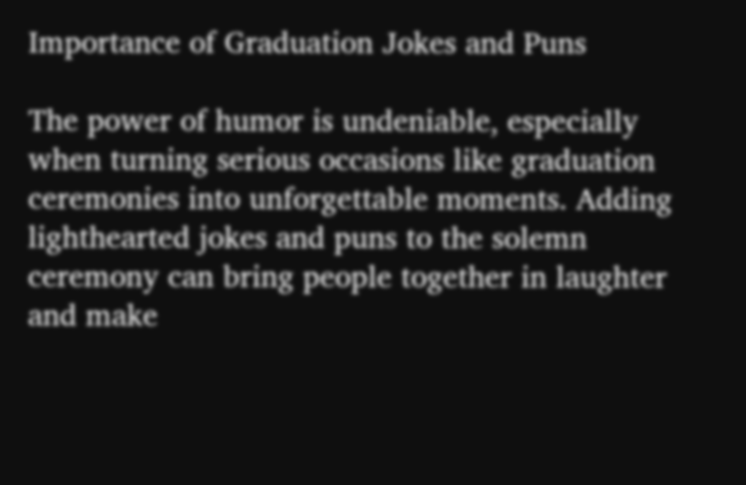Importance of Graduation Jokes and Puns

The power of humor is undeniable, especially when turning serious occasions like graduation ceremonies into unforgettable moments. Adding lighthearted jokes and puns to the solemn ceremony can bring people together in laughter and make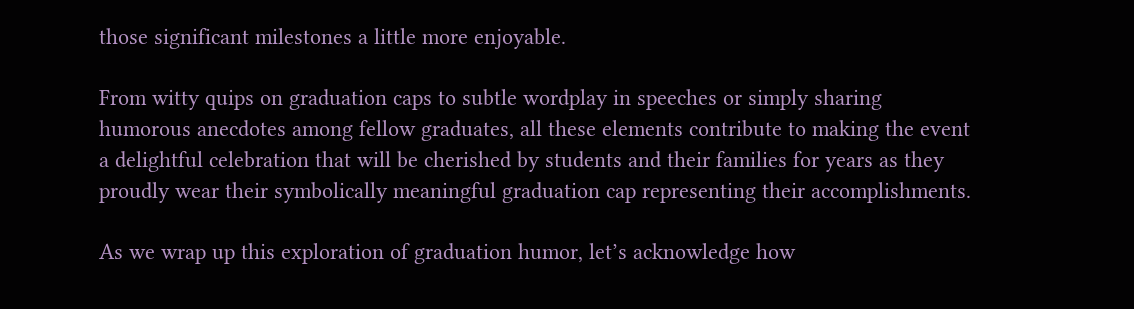those significant milestones a little more enjoyable.

From witty quips on graduation caps to subtle wordplay in speeches or simply sharing humorous anecdotes among fellow graduates, all these elements contribute to making the event a delightful celebration that will be cherished by students and their families for years as they proudly wear their symbolically meaningful graduation cap representing their accomplishments.

As we wrap up this exploration of graduation humor, let’s acknowledge how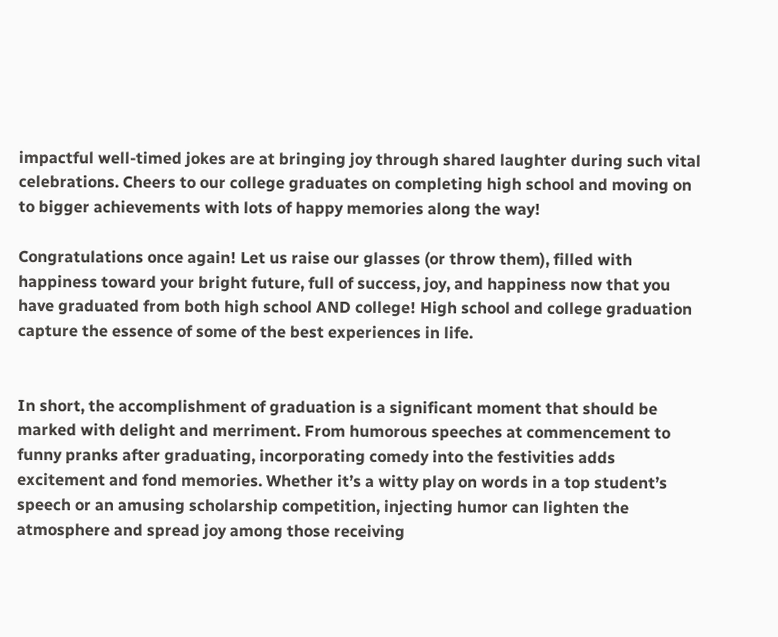impactful well-timed jokes are at bringing joy through shared laughter during such vital celebrations. Cheers to our college graduates on completing high school and moving on to bigger achievements with lots of happy memories along the way!

Congratulations once again! Let us raise our glasses (or throw them), filled with happiness toward your bright future, full of success, joy, and happiness now that you have graduated from both high school AND college! High school and college graduation capture the essence of some of the best experiences in life.


In short, the accomplishment of graduation is a significant moment that should be marked with delight and merriment. From humorous speeches at commencement to funny pranks after graduating, incorporating comedy into the festivities adds excitement and fond memories. Whether it’s a witty play on words in a top student’s speech or an amusing scholarship competition, injecting humor can lighten the atmosphere and spread joy among those receiving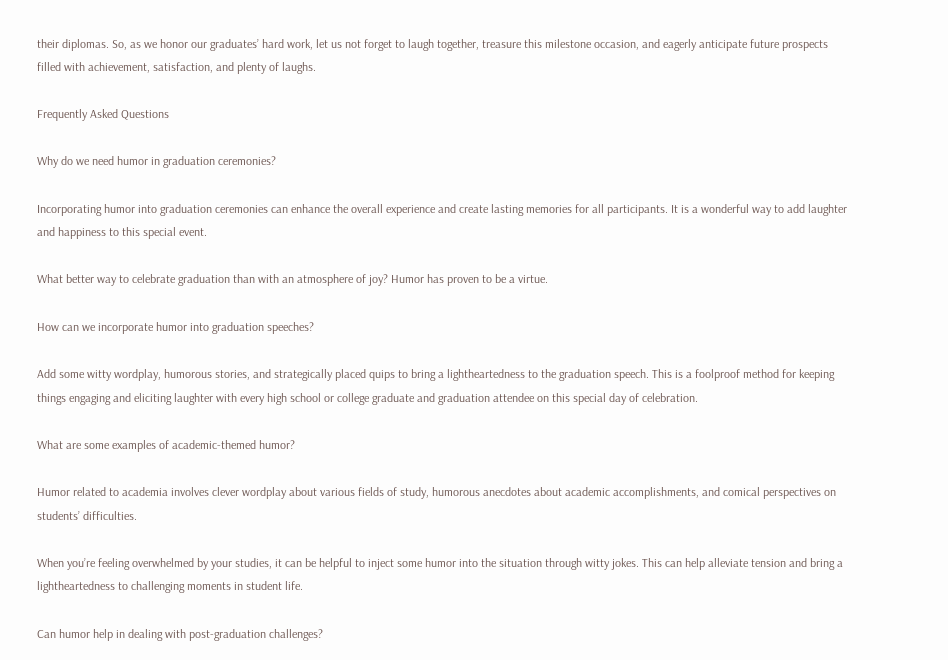their diplomas. So, as we honor our graduates’ hard work, let us not forget to laugh together, treasure this milestone occasion, and eagerly anticipate future prospects filled with achievement, satisfaction, and plenty of laughs.

Frequently Asked Questions

Why do we need humor in graduation ceremonies?

Incorporating humor into graduation ceremonies can enhance the overall experience and create lasting memories for all participants. It is a wonderful way to add laughter and happiness to this special event.

What better way to celebrate graduation than with an atmosphere of joy? Humor has proven to be a virtue.

How can we incorporate humor into graduation speeches?

Add some witty wordplay, humorous stories, and strategically placed quips to bring a lightheartedness to the graduation speech. This is a foolproof method for keeping things engaging and eliciting laughter with every high school or college graduate and graduation attendee on this special day of celebration.

What are some examples of academic-themed humor?

Humor related to academia involves clever wordplay about various fields of study, humorous anecdotes about academic accomplishments, and comical perspectives on students’ difficulties.

When you’re feeling overwhelmed by your studies, it can be helpful to inject some humor into the situation through witty jokes. This can help alleviate tension and bring a lightheartedness to challenging moments in student life.

Can humor help in dealing with post-graduation challenges?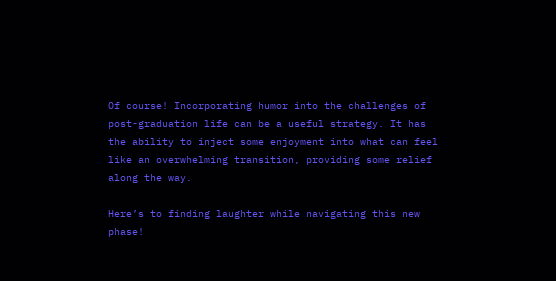Of course! Incorporating humor into the challenges of post-graduation life can be a useful strategy. It has the ability to inject some enjoyment into what can feel like an overwhelming transition, providing some relief along the way.

Here’s to finding laughter while navigating this new phase!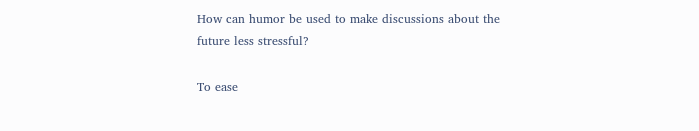How can humor be used to make discussions about the future less stressful?

To ease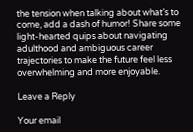the tension when talking about what’s to come, add a dash of humor! Share some light-hearted quips about navigating adulthood and ambiguous career trajectories to make the future feel less overwhelming and more enjoyable.

Leave a Reply

Your email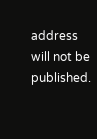address will not be published.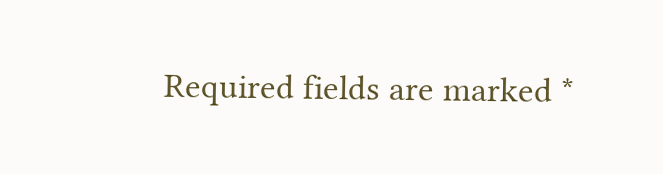Required fields are marked *